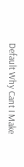Default Why Cant I Make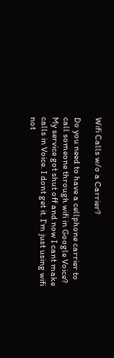Wifi Calls w/o a Carrier?

Do you need to have a cellphone carrier to call someone through wifi in Google Voice? My service got shut off and now I cant make calls in Voice. I dont get it. I'm just using wifi not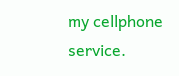my cellphone service.